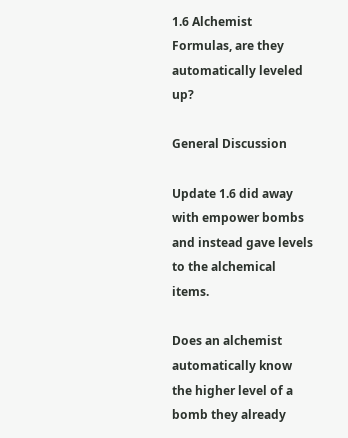1.6 Alchemist Formulas, are they automatically leveled up?

General Discussion

Update 1.6 did away with empower bombs and instead gave levels to the alchemical items.

Does an alchemist automatically know the higher level of a bomb they already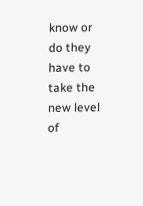know or do they have to take the new level of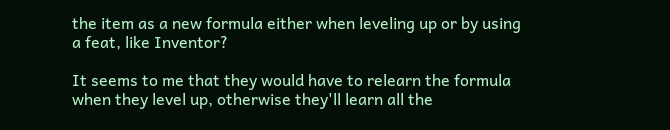the item as a new formula either when leveling up or by using a feat, like Inventor?

It seems to me that they would have to relearn the formula when they level up, otherwise they'll learn all the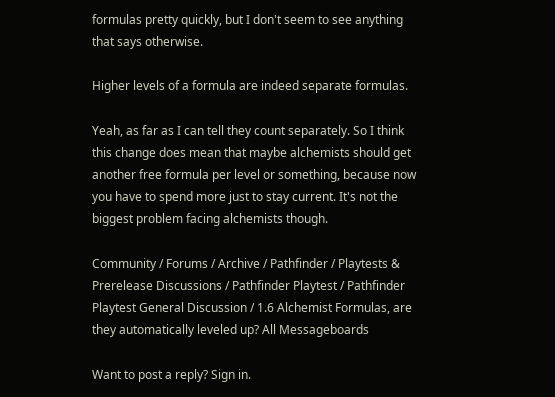formulas pretty quickly, but I don't seem to see anything that says otherwise.

Higher levels of a formula are indeed separate formulas.

Yeah, as far as I can tell they count separately. So I think this change does mean that maybe alchemists should get another free formula per level or something, because now you have to spend more just to stay current. It's not the biggest problem facing alchemists though.

Community / Forums / Archive / Pathfinder / Playtests & Prerelease Discussions / Pathfinder Playtest / Pathfinder Playtest General Discussion / 1.6 Alchemist Formulas, are they automatically leveled up? All Messageboards

Want to post a reply? Sign in.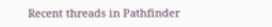Recent threads in Pathfinder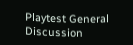Playtest General Discussion